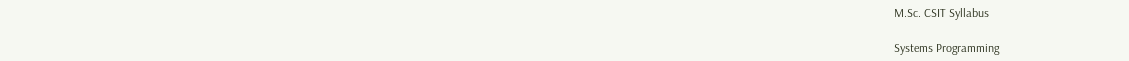M.Sc. CSIT Syllabus

Systems Programming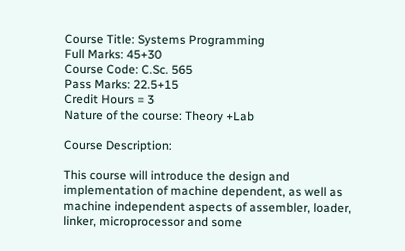Course Title: Systems Programming
Full Marks: 45+30
Course Code: C.Sc. 565
Pass Marks: 22.5+15
Credit Hours = 3
Nature of the course: Theory +Lab

Course Description:

This course will introduce the design and implementation of machine dependent, as well as machine independent aspects of assembler, loader, linker, microprocessor and some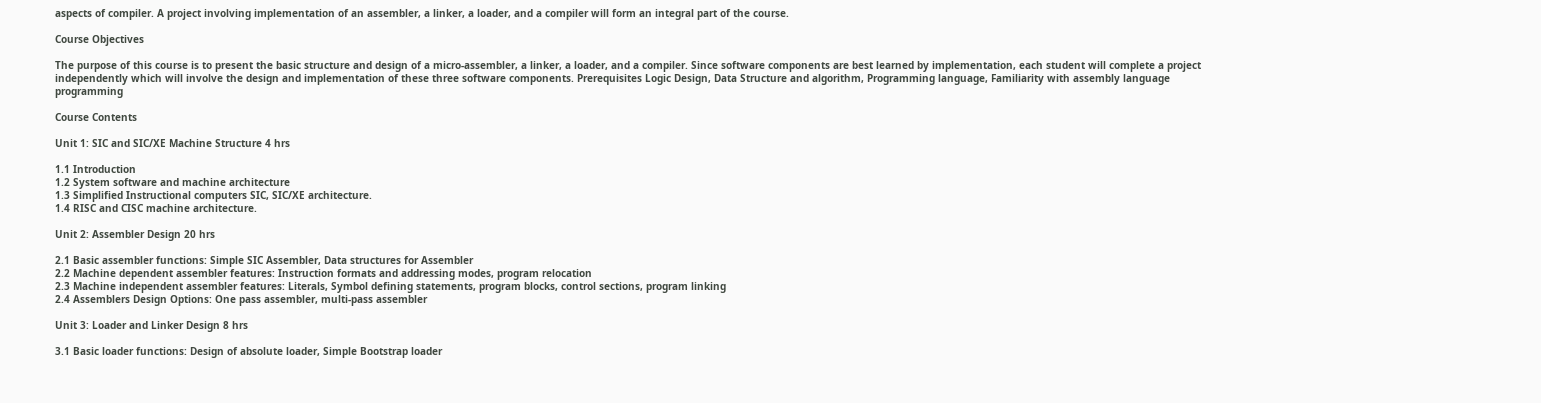aspects of compiler. A project involving implementation of an assembler, a linker, a loader, and a compiler will form an integral part of the course.

Course Objectives

The purpose of this course is to present the basic structure and design of a micro‐assembler, a linker, a loader, and a compiler. Since software components are best learned by implementation, each student will complete a project independently which will involve the design and implementation of these three software components. Prerequisites Logic Design, Data Structure and algorithm, Programming language, Familiarity with assembly language programming

Course Contents

Unit 1: SIC and SIC/XE Machine Structure 4 hrs

1.1 Introduction
1.2 System software and machine architecture
1.3 Simplified Instructional computers SIC, SIC/XE architecture.
1.4 RISC and CISC machine architecture.

Unit 2: Assembler Design 20 hrs

2.1 Basic assembler functions: Simple SIC Assembler, Data structures for Assembler
2.2 Machine dependent assembler features: Instruction formats and addressing modes, program relocation
2.3 Machine independent assembler features: Literals, Symbol defining statements, program blocks, control sections, program linking
2.4 Assemblers Design Options: One pass assembler, multi-pass assembler

Unit 3: Loader and Linker Design 8 hrs

3.1 Basic loader functions: Design of absolute loader, Simple Bootstrap loader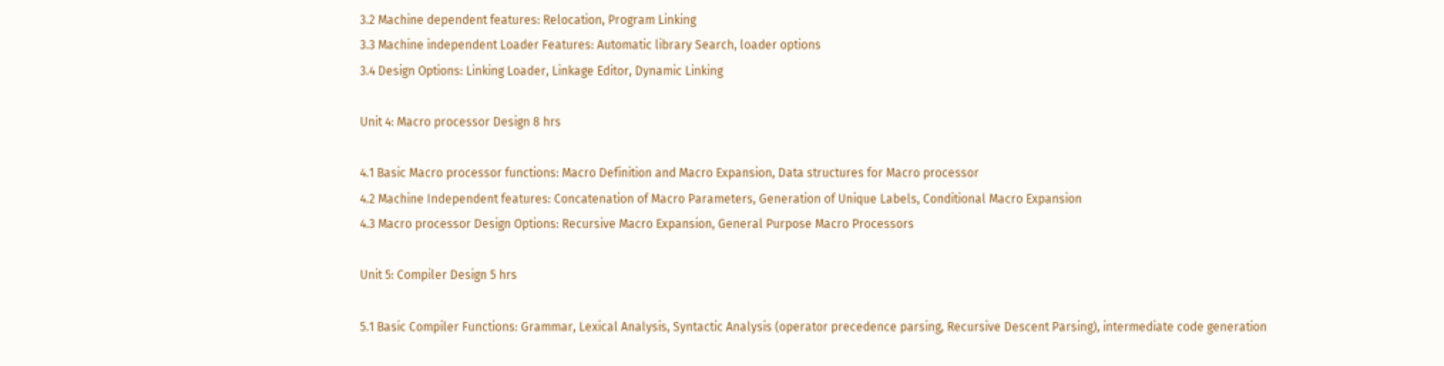3.2 Machine dependent features: Relocation, Program Linking
3.3 Machine independent Loader Features: Automatic library Search, loader options
3.4 Design Options: Linking Loader, Linkage Editor, Dynamic Linking

Unit 4: Macro processor Design 8 hrs

4.1 Basic Macro processor functions: Macro Definition and Macro Expansion, Data structures for Macro processor
4.2 Machine Independent features: Concatenation of Macro Parameters, Generation of Unique Labels, Conditional Macro Expansion
4.3 Macro processor Design Options: Recursive Macro Expansion, General Purpose Macro Processors

Unit 5: Compiler Design 5 hrs

5.1 Basic Compiler Functions: Grammar, Lexical Analysis, Syntactic Analysis (operator precedence parsing, Recursive Descent Parsing), intermediate code generation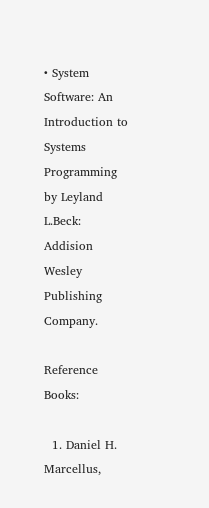• System Software: An Introduction to Systems Programming by Leyland L.Beck: Addision Wesley Publishing Company.

Reference Books:

  1. Daniel H. Marcellus,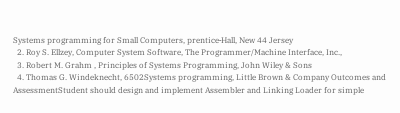Systems programming for Small Computers, prentice‐Hall, New 44 Jersey
  2. Roy S. Ellzey, Computer System Software, The Programmer/Machine Interface, Inc.,
  3. Robert M. Grahm , Principles of Systems Programming, John Wiley & Sons
  4. Thomas G. Windeknecht, 6502Systems programming, Little Brown & Company Outcomes and AssessmentStudent should design and implement Assembler and Linking Loader for simple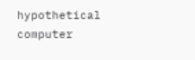hypothetical computer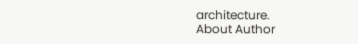architecture.
About Author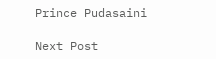Prince Pudasaini

Next Post